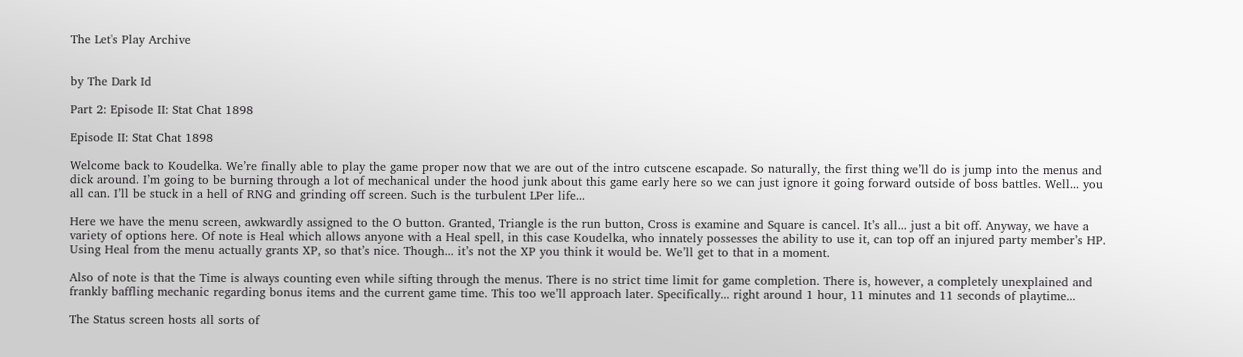The Let's Play Archive


by The Dark Id

Part 2: Episode II: Stat Chat 1898

Episode II: Stat Chat 1898

Welcome back to Koudelka. We’re finally able to play the game proper now that we are out of the intro cutscene escapade. So naturally, the first thing we’ll do is jump into the menus and dick around. I’m going to be burning through a lot of mechanical under the hood junk about this game early here so we can just ignore it going forward outside of boss battles. Well... you all can. I’ll be stuck in a hell of RNG and grinding off screen. Such is the turbulent LPer life...

Here we have the menu screen, awkwardly assigned to the O button. Granted, Triangle is the run button, Cross is examine and Square is cancel. It’s all... just a bit off. Anyway, we have a variety of options here. Of note is Heal which allows anyone with a Heal spell, in this case Koudelka, who innately possesses the ability to use it, can top off an injured party member’s HP. Using Heal from the menu actually grants XP, so that’s nice. Though... it’s not the XP you think it would be. We’ll get to that in a moment.

Also of note is that the Time is always counting even while sifting through the menus. There is no strict time limit for game completion. There is, however, a completely unexplained and frankly baffling mechanic regarding bonus items and the current game time. This too we’ll approach later. Specifically... right around 1 hour, 11 minutes and 11 seconds of playtime...

The Status screen hosts all sorts of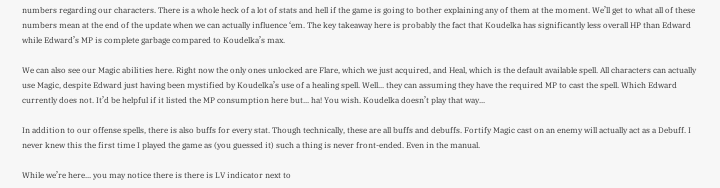numbers regarding our characters. There is a whole heck of a lot of stats and hell if the game is going to bother explaining any of them at the moment. We’ll get to what all of these numbers mean at the end of the update when we can actually influence ‘em. The key takeaway here is probably the fact that Koudelka has significantly less overall HP than Edward while Edward’s MP is complete garbage compared to Koudelka’s max.

We can also see our Magic abilities here. Right now the only ones unlocked are Flare, which we just acquired, and Heal, which is the default available spell. All characters can actually use Magic, despite Edward just having been mystified by Koudelka’s use of a healing spell. Well... they can assuming they have the required MP to cast the spell. Which Edward currently does not. It’d be helpful if it listed the MP consumption here but... ha! You wish. Koudelka doesn’t play that way...

In addition to our offense spells, there is also buffs for every stat. Though technically, these are all buffs and debuffs. Fortify Magic cast on an enemy will actually act as a Debuff. I never knew this the first time I played the game as (you guessed it) such a thing is never front-ended. Even in the manual.

While we’re here... you may notice there is there is LV indicator next to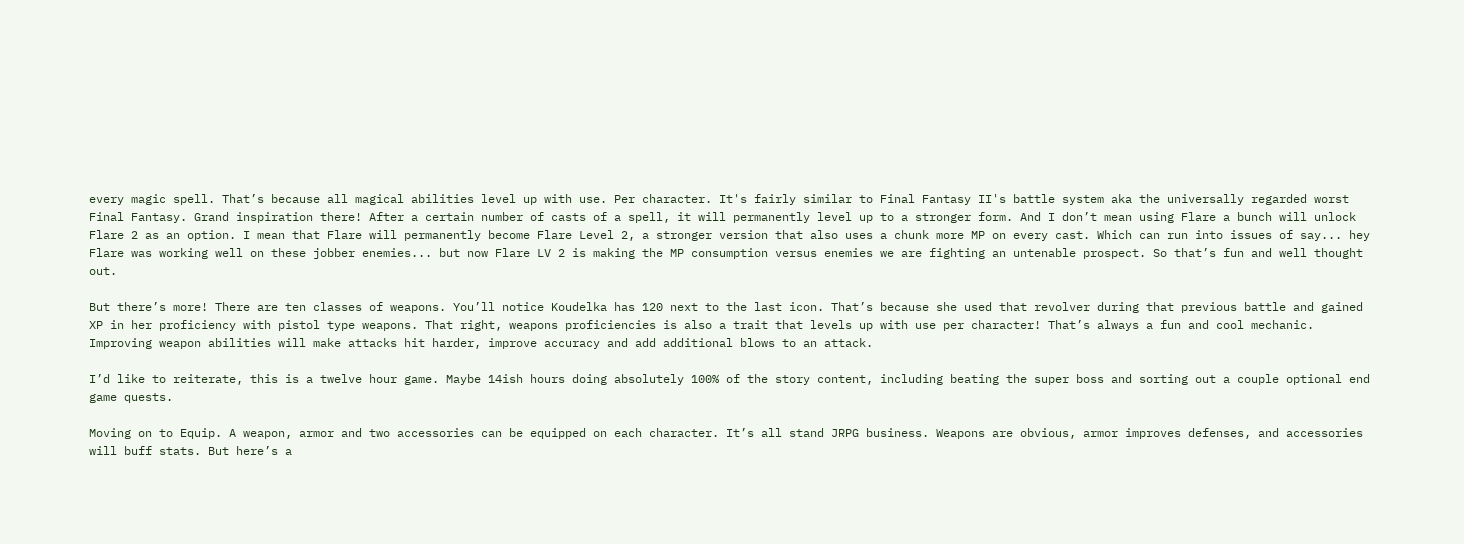every magic spell. That’s because all magical abilities level up with use. Per character. It's fairly similar to Final Fantasy II's battle system aka the universally regarded worst Final Fantasy. Grand inspiration there! After a certain number of casts of a spell, it will permanently level up to a stronger form. And I don’t mean using Flare a bunch will unlock Flare 2 as an option. I mean that Flare will permanently become Flare Level 2, a stronger version that also uses a chunk more MP on every cast. Which can run into issues of say... hey Flare was working well on these jobber enemies... but now Flare LV 2 is making the MP consumption versus enemies we are fighting an untenable prospect. So that’s fun and well thought out.

But there’s more! There are ten classes of weapons. You’ll notice Koudelka has 120 next to the last icon. That’s because she used that revolver during that previous battle and gained XP in her proficiency with pistol type weapons. That right, weapons proficiencies is also a trait that levels up with use per character! That’s always a fun and cool mechanic. Improving weapon abilities will make attacks hit harder, improve accuracy and add additional blows to an attack.

I’d like to reiterate, this is a twelve hour game. Maybe 14ish hours doing absolutely 100% of the story content, including beating the super boss and sorting out a couple optional end game quests.

Moving on to Equip. A weapon, armor and two accessories can be equipped on each character. It’s all stand JRPG business. Weapons are obvious, armor improves defenses, and accessories will buff stats. But here’s a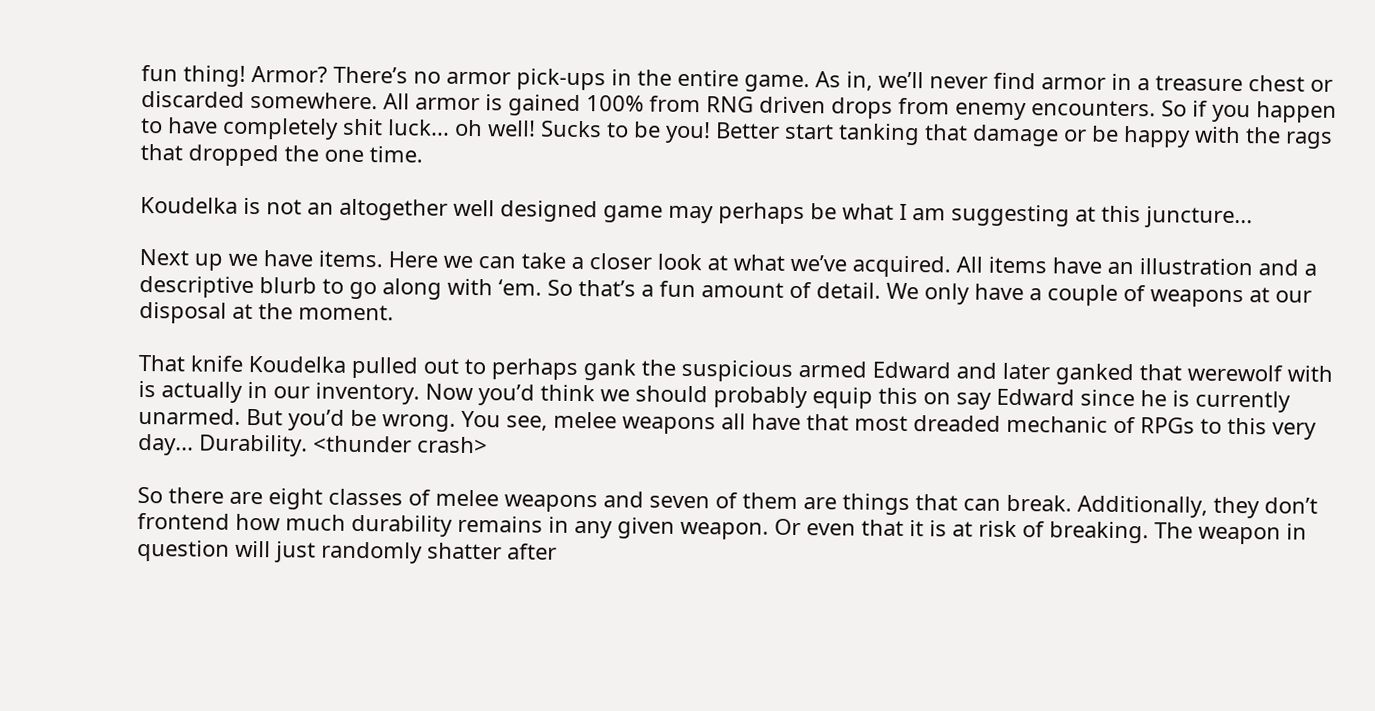fun thing! Armor? There’s no armor pick-ups in the entire game. As in, we’ll never find armor in a treasure chest or discarded somewhere. All armor is gained 100% from RNG driven drops from enemy encounters. So if you happen to have completely shit luck... oh well! Sucks to be you! Better start tanking that damage or be happy with the rags that dropped the one time.

Koudelka is not an altogether well designed game may perhaps be what I am suggesting at this juncture...

Next up we have items. Here we can take a closer look at what we’ve acquired. All items have an illustration and a descriptive blurb to go along with ‘em. So that’s a fun amount of detail. We only have a couple of weapons at our disposal at the moment.

That knife Koudelka pulled out to perhaps gank the suspicious armed Edward and later ganked that werewolf with is actually in our inventory. Now you’d think we should probably equip this on say Edward since he is currently unarmed. But you’d be wrong. You see, melee weapons all have that most dreaded mechanic of RPGs to this very day... Durability. <thunder crash>

So there are eight classes of melee weapons and seven of them are things that can break. Additionally, they don’t frontend how much durability remains in any given weapon. Or even that it is at risk of breaking. The weapon in question will just randomly shatter after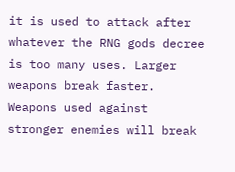it is used to attack after whatever the RNG gods decree is too many uses. Larger weapons break faster. Weapons used against stronger enemies will break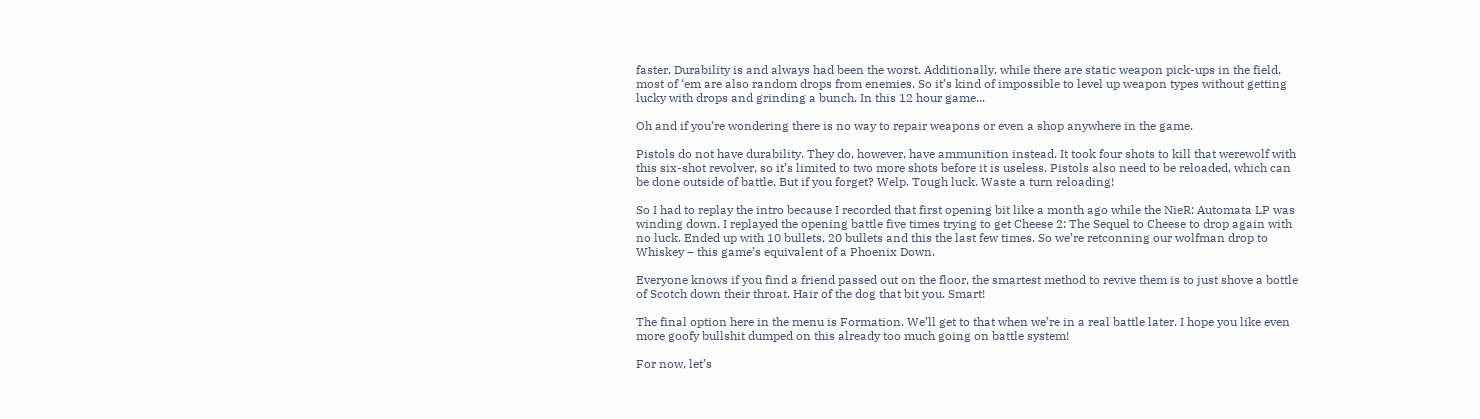faster. Durability is and always had been the worst. Additionally, while there are static weapon pick-ups in the field, most of ‘em are also random drops from enemies. So it’s kind of impossible to level up weapon types without getting lucky with drops and grinding a bunch. In this 12 hour game...

Oh and if you’re wondering there is no way to repair weapons or even a shop anywhere in the game.

Pistols do not have durability. They do, however, have ammunition instead. It took four shots to kill that werewolf with this six-shot revolver, so it’s limited to two more shots before it is useless. Pistols also need to be reloaded, which can be done outside of battle. But if you forget? Welp. Tough luck. Waste a turn reloading!

So I had to replay the intro because I recorded that first opening bit like a month ago while the NieR: Automata LP was winding down. I replayed the opening battle five times trying to get Cheese 2: The Sequel to Cheese to drop again with no luck. Ended up with 10 bullets, 20 bullets and this the last few times. So we’re retconning our wolfman drop to Whiskey – this game’s equivalent of a Phoenix Down.

Everyone knows if you find a friend passed out on the floor, the smartest method to revive them is to just shove a bottle of Scotch down their throat. Hair of the dog that bit you. Smart!

The final option here in the menu is Formation. We’ll get to that when we’re in a real battle later. I hope you like even more goofy bullshit dumped on this already too much going on battle system!

For now, let’s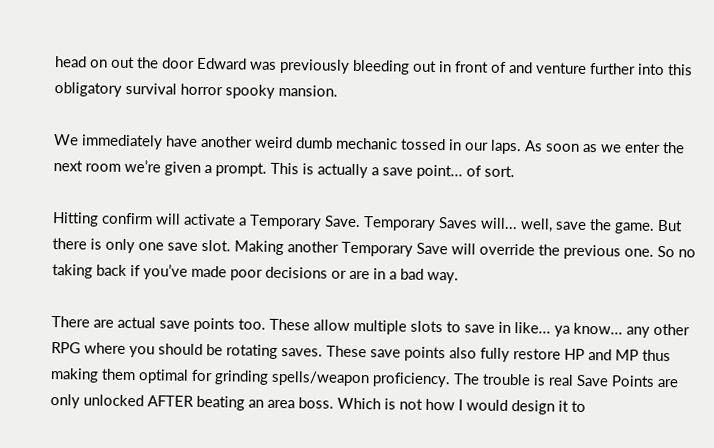head on out the door Edward was previously bleeding out in front of and venture further into this obligatory survival horror spooky mansion.

We immediately have another weird dumb mechanic tossed in our laps. As soon as we enter the next room we’re given a prompt. This is actually a save point... of sort.

Hitting confirm will activate a Temporary Save. Temporary Saves will... well, save the game. But there is only one save slot. Making another Temporary Save will override the previous one. So no taking back if you’ve made poor decisions or are in a bad way.

There are actual save points too. These allow multiple slots to save in like... ya know... any other RPG where you should be rotating saves. These save points also fully restore HP and MP thus making them optimal for grinding spells/weapon proficiency. The trouble is real Save Points are only unlocked AFTER beating an area boss. Which is not how I would design it to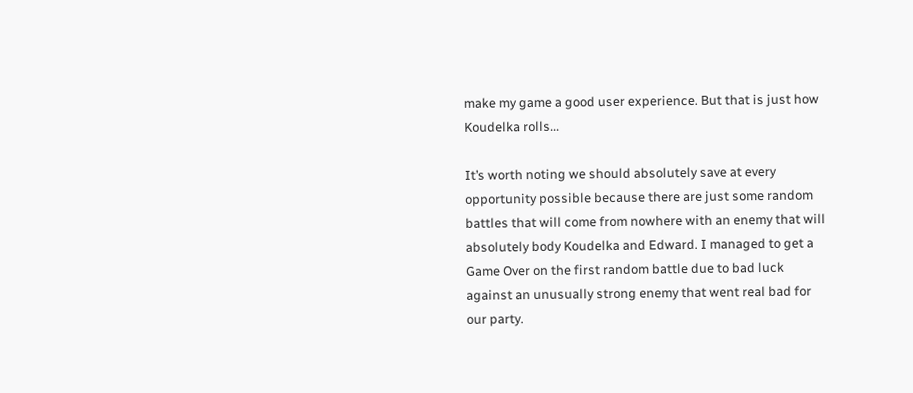make my game a good user experience. But that is just how Koudelka rolls...

It’s worth noting we should absolutely save at every opportunity possible because there are just some random battles that will come from nowhere with an enemy that will absolutely body Koudelka and Edward. I managed to get a Game Over on the first random battle due to bad luck against an unusually strong enemy that went real bad for our party.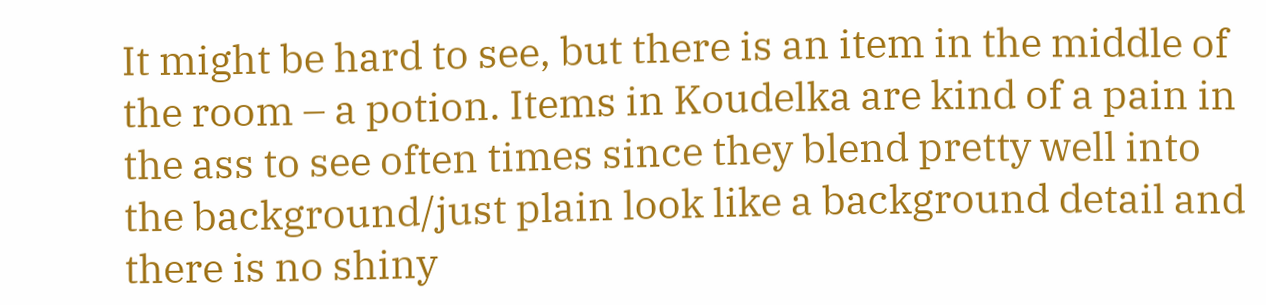It might be hard to see, but there is an item in the middle of the room – a potion. Items in Koudelka are kind of a pain in the ass to see often times since they blend pretty well into the background/just plain look like a background detail and there is no shiny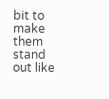bit to make them stand out like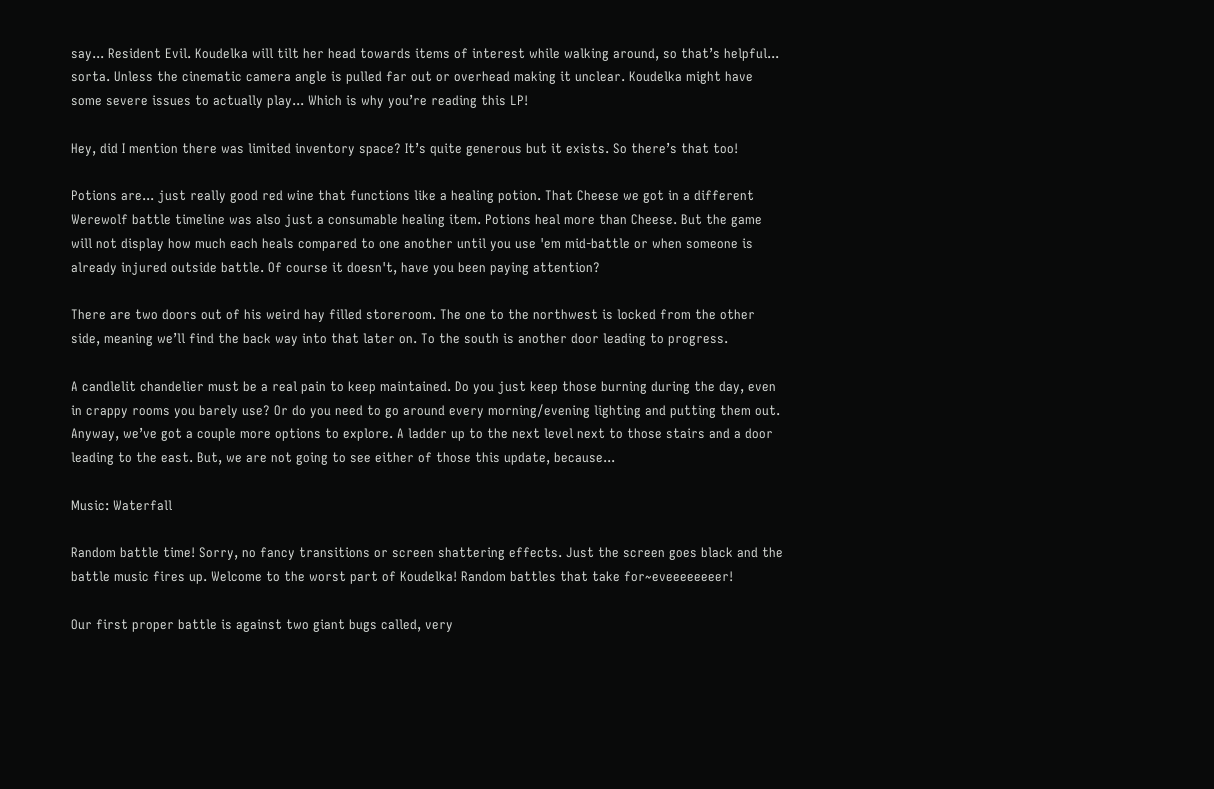say... Resident Evil. Koudelka will tilt her head towards items of interest while walking around, so that’s helpful... sorta. Unless the cinematic camera angle is pulled far out or overhead making it unclear. Koudelka might have some severe issues to actually play... Which is why you’re reading this LP!

Hey, did I mention there was limited inventory space? It’s quite generous but it exists. So there’s that too!

Potions are... just really good red wine that functions like a healing potion. That Cheese we got in a different Werewolf battle timeline was also just a consumable healing item. Potions heal more than Cheese. But the game will not display how much each heals compared to one another until you use 'em mid-battle or when someone is already injured outside battle. Of course it doesn't, have you been paying attention?

There are two doors out of his weird hay filled storeroom. The one to the northwest is locked from the other side, meaning we’ll find the back way into that later on. To the south is another door leading to progress.

A candlelit chandelier must be a real pain to keep maintained. Do you just keep those burning during the day, even in crappy rooms you barely use? Or do you need to go around every morning/evening lighting and putting them out. Anyway, we’ve got a couple more options to explore. A ladder up to the next level next to those stairs and a door leading to the east. But, we are not going to see either of those this update, because...

Music: Waterfall

Random battle time! Sorry, no fancy transitions or screen shattering effects. Just the screen goes black and the battle music fires up. Welcome to the worst part of Koudelka! Random battles that take for~eveeeeeeeer!

Our first proper battle is against two giant bugs called, very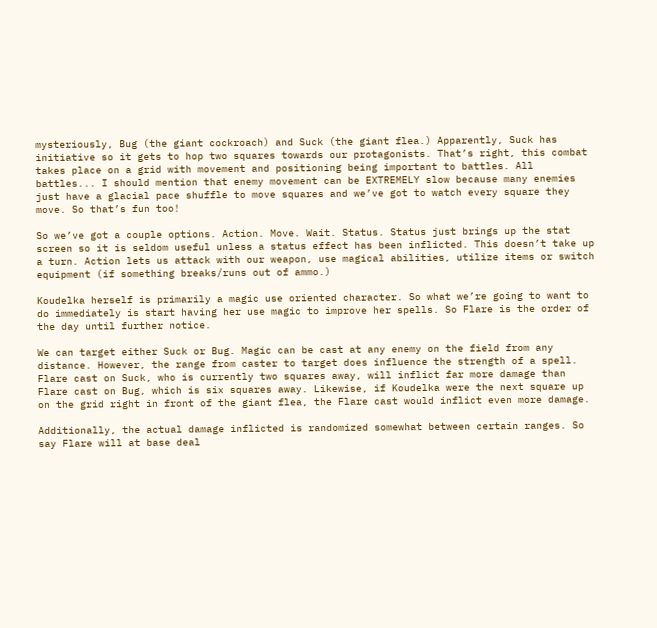mysteriously, Bug (the giant cockroach) and Suck (the giant flea.) Apparently, Suck has initiative so it gets to hop two squares towards our protagonists. That’s right, this combat takes place on a grid with movement and positioning being important to battles. All battles... I should mention that enemy movement can be EXTREMELY slow because many enemies just have a glacial pace shuffle to move squares and we’ve got to watch every square they move. So that’s fun too!

So we’ve got a couple options. Action. Move. Wait. Status. Status just brings up the stat screen so it is seldom useful unless a status effect has been inflicted. This doesn’t take up a turn. Action lets us attack with our weapon, use magical abilities, utilize items or switch equipment (if something breaks/runs out of ammo.)

Koudelka herself is primarily a magic use oriented character. So what we’re going to want to do immediately is start having her use magic to improve her spells. So Flare is the order of the day until further notice.

We can target either Suck or Bug. Magic can be cast at any enemy on the field from any distance. However, the range from caster to target does influence the strength of a spell. Flare cast on Suck, who is currently two squares away, will inflict far more damage than Flare cast on Bug, which is six squares away. Likewise, if Koudelka were the next square up on the grid right in front of the giant flea, the Flare cast would inflict even more damage.

Additionally, the actual damage inflicted is randomized somewhat between certain ranges. So say Flare will at base deal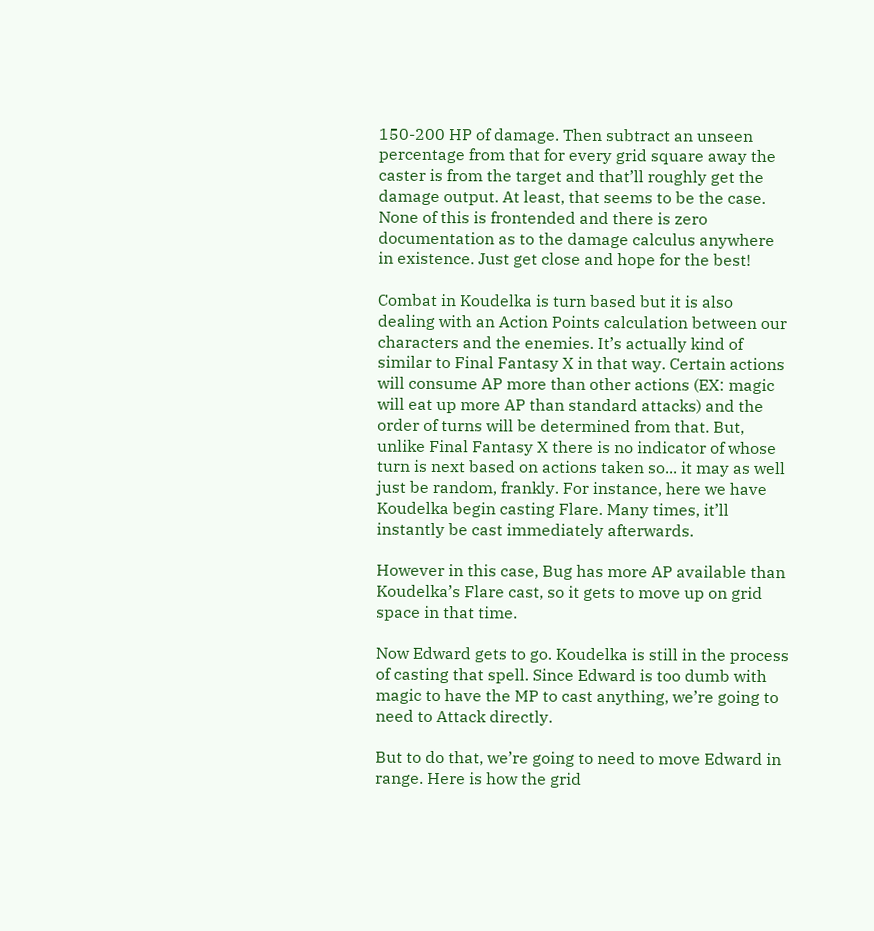150-200 HP of damage. Then subtract an unseen percentage from that for every grid square away the caster is from the target and that’ll roughly get the damage output. At least, that seems to be the case. None of this is frontended and there is zero documentation as to the damage calculus anywhere in existence. Just get close and hope for the best!

Combat in Koudelka is turn based but it is also dealing with an Action Points calculation between our characters and the enemies. It’s actually kind of similar to Final Fantasy X in that way. Certain actions will consume AP more than other actions (EX: magic will eat up more AP than standard attacks) and the order of turns will be determined from that. But, unlike Final Fantasy X there is no indicator of whose turn is next based on actions taken so... it may as well just be random, frankly. For instance, here we have Koudelka begin casting Flare. Many times, it’ll instantly be cast immediately afterwards.

However in this case, Bug has more AP available than Koudelka’s Flare cast, so it gets to move up on grid space in that time.

Now Edward gets to go. Koudelka is still in the process of casting that spell. Since Edward is too dumb with magic to have the MP to cast anything, we’re going to need to Attack directly.

But to do that, we’re going to need to move Edward in range. Here is how the grid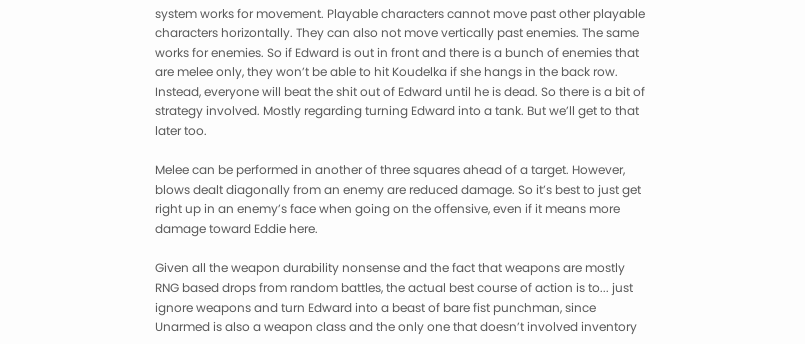system works for movement. Playable characters cannot move past other playable characters horizontally. They can also not move vertically past enemies. The same works for enemies. So if Edward is out in front and there is a bunch of enemies that are melee only, they won’t be able to hit Koudelka if she hangs in the back row. Instead, everyone will beat the shit out of Edward until he is dead. So there is a bit of strategy involved. Mostly regarding turning Edward into a tank. But we’ll get to that later too.

Melee can be performed in another of three squares ahead of a target. However, blows dealt diagonally from an enemy are reduced damage. So it’s best to just get right up in an enemy’s face when going on the offensive, even if it means more damage toward Eddie here.

Given all the weapon durability nonsense and the fact that weapons are mostly RNG based drops from random battles, the actual best course of action is to... just ignore weapons and turn Edward into a beast of bare fist punchman, since Unarmed is also a weapon class and the only one that doesn’t involved inventory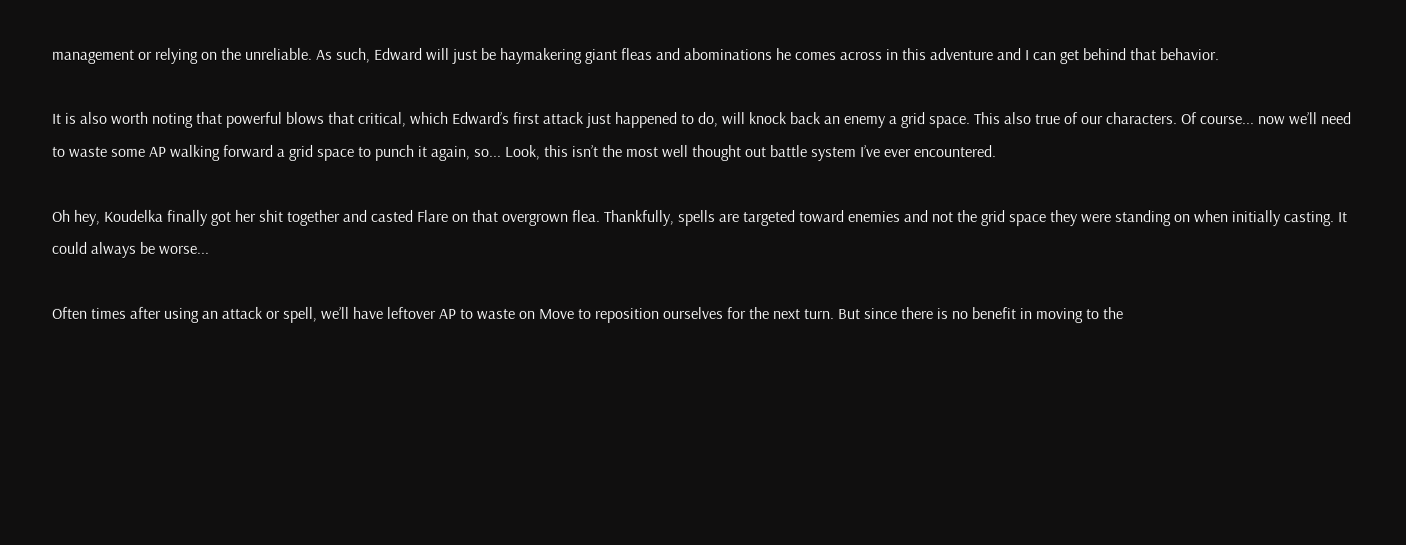management or relying on the unreliable. As such, Edward will just be haymakering giant fleas and abominations he comes across in this adventure and I can get behind that behavior.

It is also worth noting that powerful blows that critical, which Edward’s first attack just happened to do, will knock back an enemy a grid space. This also true of our characters. Of course... now we’ll need to waste some AP walking forward a grid space to punch it again, so... Look, this isn’t the most well thought out battle system I’ve ever encountered.

Oh hey, Koudelka finally got her shit together and casted Flare on that overgrown flea. Thankfully, spells are targeted toward enemies and not the grid space they were standing on when initially casting. It could always be worse...

Often times after using an attack or spell, we’ll have leftover AP to waste on Move to reposition ourselves for the next turn. But since there is no benefit in moving to the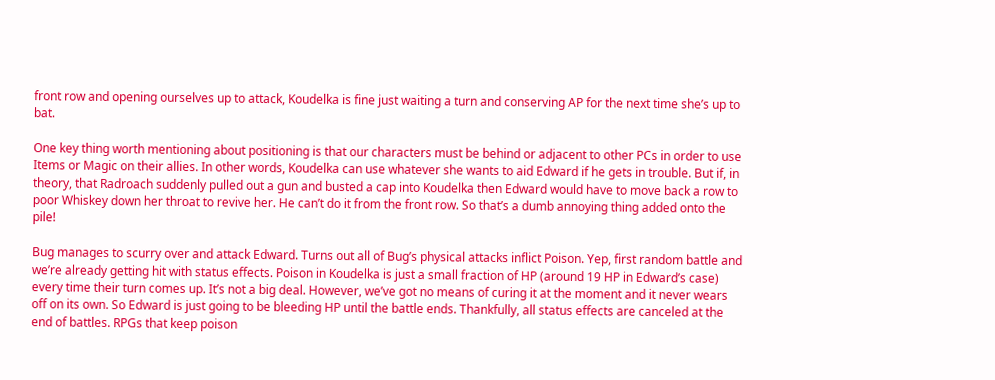front row and opening ourselves up to attack, Koudelka is fine just waiting a turn and conserving AP for the next time she’s up to bat.

One key thing worth mentioning about positioning is that our characters must be behind or adjacent to other PCs in order to use Items or Magic on their allies. In other words, Koudelka can use whatever she wants to aid Edward if he gets in trouble. But if, in theory, that Radroach suddenly pulled out a gun and busted a cap into Koudelka then Edward would have to move back a row to poor Whiskey down her throat to revive her. He can’t do it from the front row. So that’s a dumb annoying thing added onto the pile!

Bug manages to scurry over and attack Edward. Turns out all of Bug’s physical attacks inflict Poison. Yep, first random battle and we’re already getting hit with status effects. Poison in Koudelka is just a small fraction of HP (around 19 HP in Edward’s case) every time their turn comes up. It’s not a big deal. However, we’ve got no means of curing it at the moment and it never wears off on its own. So Edward is just going to be bleeding HP until the battle ends. Thankfully, all status effects are canceled at the end of battles. RPGs that keep poison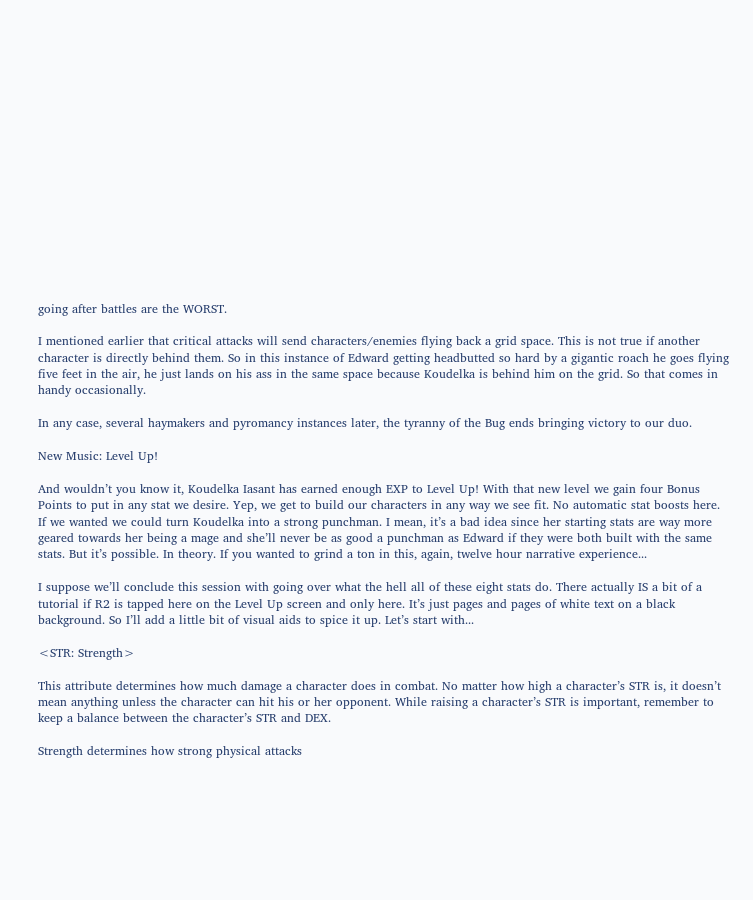going after battles are the WORST.

I mentioned earlier that critical attacks will send characters/enemies flying back a grid space. This is not true if another character is directly behind them. So in this instance of Edward getting headbutted so hard by a gigantic roach he goes flying five feet in the air, he just lands on his ass in the same space because Koudelka is behind him on the grid. So that comes in handy occasionally.

In any case, several haymakers and pyromancy instances later, the tyranny of the Bug ends bringing victory to our duo.

New Music: Level Up!

And wouldn’t you know it, Koudelka Iasant has earned enough EXP to Level Up! With that new level we gain four Bonus Points to put in any stat we desire. Yep, we get to build our characters in any way we see fit. No automatic stat boosts here. If we wanted we could turn Koudelka into a strong punchman. I mean, it’s a bad idea since her starting stats are way more geared towards her being a mage and she’ll never be as good a punchman as Edward if they were both built with the same stats. But it’s possible. In theory. If you wanted to grind a ton in this, again, twelve hour narrative experience...

I suppose we’ll conclude this session with going over what the hell all of these eight stats do. There actually IS a bit of a tutorial if R2 is tapped here on the Level Up screen and only here. It’s just pages and pages of white text on a black background. So I’ll add a little bit of visual aids to spice it up. Let’s start with...

<STR: Strength>

This attribute determines how much damage a character does in combat. No matter how high a character’s STR is, it doesn’t mean anything unless the character can hit his or her opponent. While raising a character’s STR is important, remember to keep a balance between the character’s STR and DEX.

Strength determines how strong physical attacks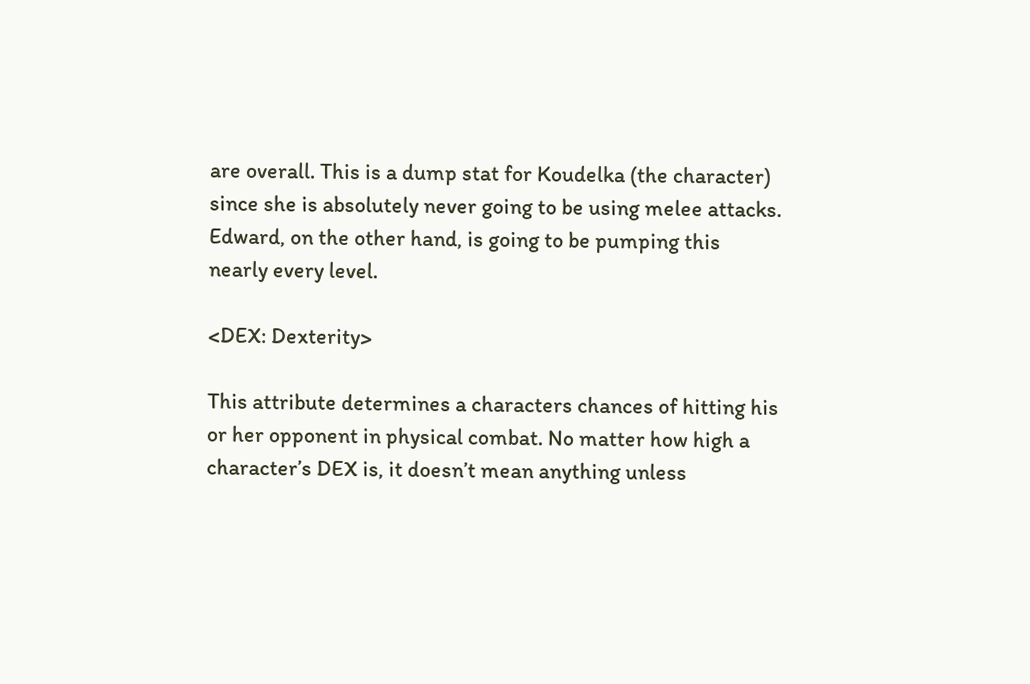are overall. This is a dump stat for Koudelka (the character) since she is absolutely never going to be using melee attacks. Edward, on the other hand, is going to be pumping this nearly every level.

<DEX: Dexterity>

This attribute determines a characters chances of hitting his or her opponent in physical combat. No matter how high a character’s DEX is, it doesn’t mean anything unless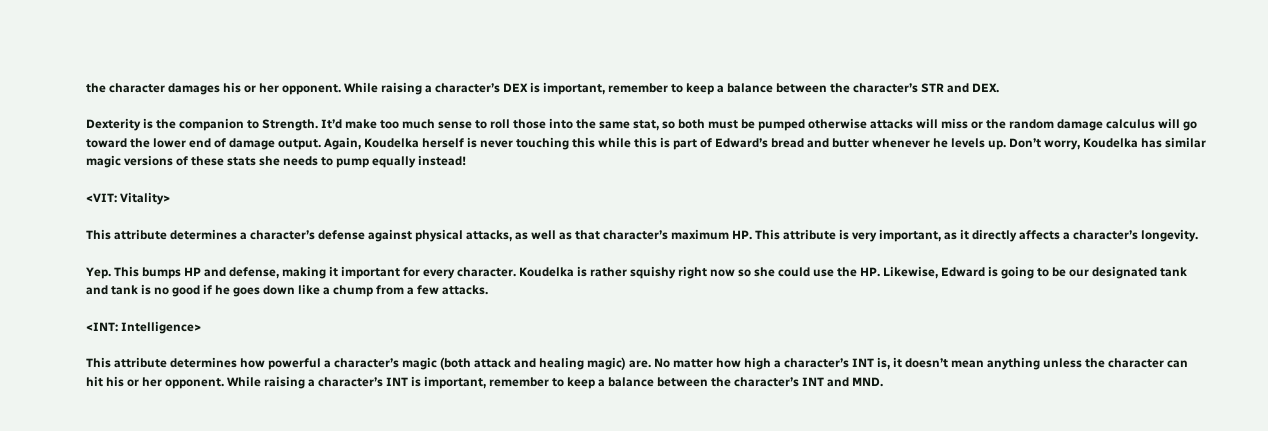the character damages his or her opponent. While raising a character’s DEX is important, remember to keep a balance between the character’s STR and DEX.

Dexterity is the companion to Strength. It’d make too much sense to roll those into the same stat, so both must be pumped otherwise attacks will miss or the random damage calculus will go toward the lower end of damage output. Again, Koudelka herself is never touching this while this is part of Edward’s bread and butter whenever he levels up. Don’t worry, Koudelka has similar magic versions of these stats she needs to pump equally instead!

<VIT: Vitality>

This attribute determines a character’s defense against physical attacks, as well as that character’s maximum HP. This attribute is very important, as it directly affects a character’s longevity.

Yep. This bumps HP and defense, making it important for every character. Koudelka is rather squishy right now so she could use the HP. Likewise, Edward is going to be our designated tank and tank is no good if he goes down like a chump from a few attacks.

<INT: Intelligence>

This attribute determines how powerful a character’s magic (both attack and healing magic) are. No matter how high a character’s INT is, it doesn’t mean anything unless the character can hit his or her opponent. While raising a character’s INT is important, remember to keep a balance between the character’s INT and MND.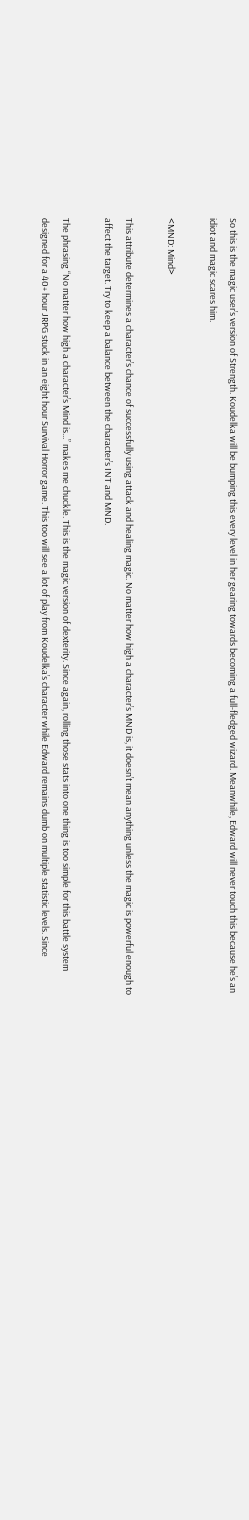So this is the magic user’s version of Strength. Koudelka will be bumping this every level in her gearing towards becoming a full-fledged wizard. Meanwhile, Edward will never touch this because he’s an idiot and magic scares him.

<MND: Mind>

This attribute determines a character’s chance of successfully using attack and healing magic. No matter how high a character’s MND is, it doesn’t mean anything unless the magic is powerful enough to affect the target. Try to keep a balance between the character’s INT and MND.

The phrasing “No matter how high a character’s Mind is...” makes me chuckle. This is the magic version of dexterity. Since again, rolling those stats into one thing is too simple for this battle system designed for a 40+ hour JRPG stuck in an eight hour Survival Horror game. This too will see a lot of play from Koudelka’s character while Edward remains dumb on multiple statistic levels. Since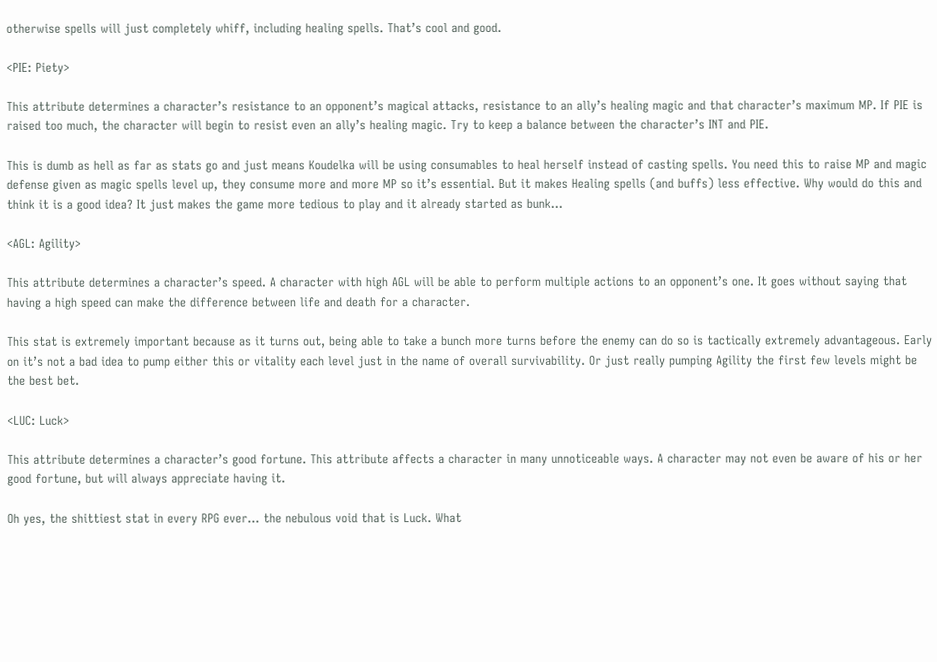otherwise spells will just completely whiff, including healing spells. That’s cool and good.

<PIE: Piety>

This attribute determines a character’s resistance to an opponent’s magical attacks, resistance to an ally’s healing magic and that character’s maximum MP. If PIE is raised too much, the character will begin to resist even an ally’s healing magic. Try to keep a balance between the character’s INT and PIE.

This is dumb as hell as far as stats go and just means Koudelka will be using consumables to heal herself instead of casting spells. You need this to raise MP and magic defense given as magic spells level up, they consume more and more MP so it’s essential. But it makes Healing spells (and buffs) less effective. Why would do this and think it is a good idea? It just makes the game more tedious to play and it already started as bunk...

<AGL: Agility>

This attribute determines a character’s speed. A character with high AGL will be able to perform multiple actions to an opponent’s one. It goes without saying that having a high speed can make the difference between life and death for a character.

This stat is extremely important because as it turns out, being able to take a bunch more turns before the enemy can do so is tactically extremely advantageous. Early on it’s not a bad idea to pump either this or vitality each level just in the name of overall survivability. Or just really pumping Agility the first few levels might be the best bet.

<LUC: Luck>

This attribute determines a character’s good fortune. This attribute affects a character in many unnoticeable ways. A character may not even be aware of his or her good fortune, but will always appreciate having it.

Oh yes, the shittiest stat in every RPG ever... the nebulous void that is Luck. What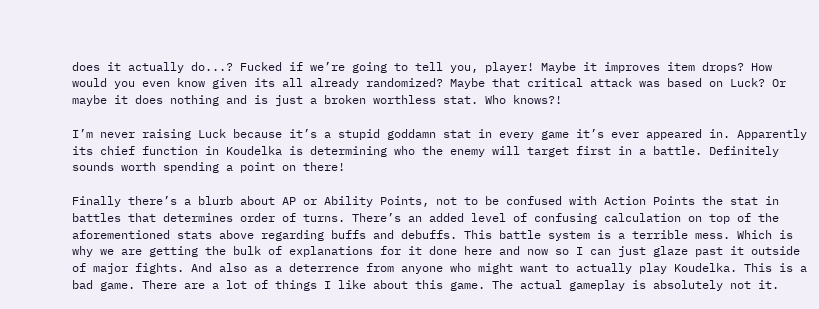does it actually do...? Fucked if we’re going to tell you, player! Maybe it improves item drops? How would you even know given its all already randomized? Maybe that critical attack was based on Luck? Or maybe it does nothing and is just a broken worthless stat. Who knows?!

I’m never raising Luck because it’s a stupid goddamn stat in every game it’s ever appeared in. Apparently its chief function in Koudelka is determining who the enemy will target first in a battle. Definitely sounds worth spending a point on there!

Finally there’s a blurb about AP or Ability Points, not to be confused with Action Points the stat in battles that determines order of turns. There’s an added level of confusing calculation on top of the aforementioned stats above regarding buffs and debuffs. This battle system is a terrible mess. Which is why we are getting the bulk of explanations for it done here and now so I can just glaze past it outside of major fights. And also as a deterrence from anyone who might want to actually play Koudelka. This is a bad game. There are a lot of things I like about this game. The actual gameplay is absolutely not it.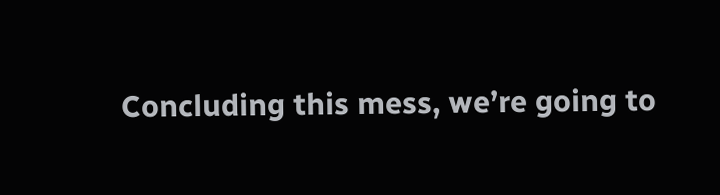Concluding this mess, we’re going to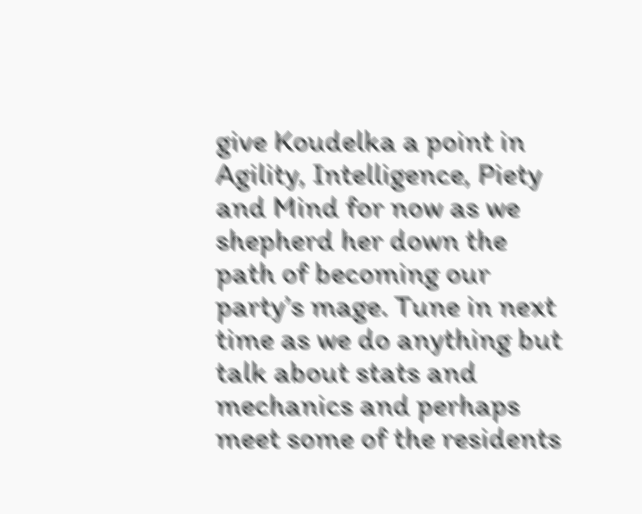give Koudelka a point in Agility, Intelligence, Piety and Mind for now as we shepherd her down the path of becoming our party’s mage. Tune in next time as we do anything but talk about stats and mechanics and perhaps meet some of the residents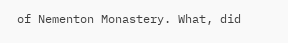of Nementon Monastery. What, did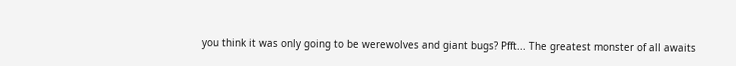you think it was only going to be werewolves and giant bugs? Pfft... The greatest monster of all awaits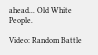ahead... Old White People.

Video: Random Battle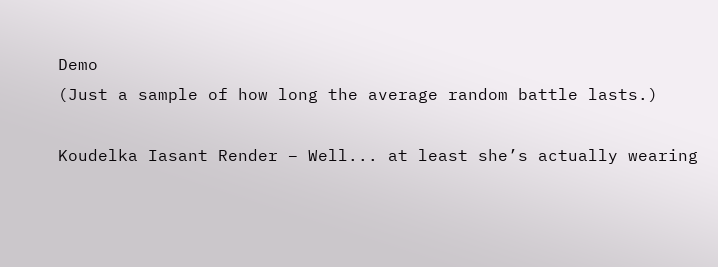Demo
(Just a sample of how long the average random battle lasts.)

Koudelka Iasant Render – Well... at least she’s actually wearing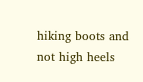hiking boots and not high heels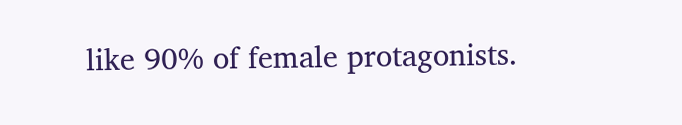like 90% of female protagonists.